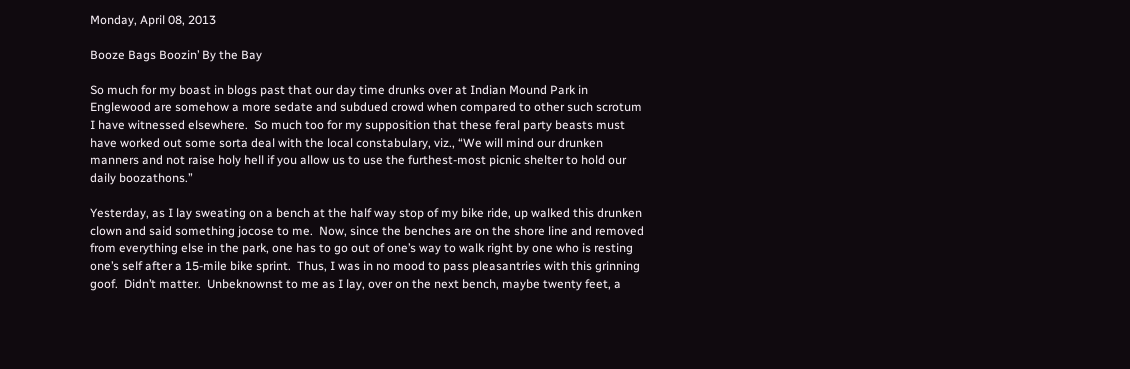Monday, April 08, 2013

Booze Bags Boozin’ By the Bay

So much for my boast in blogs past that our day time drunks over at Indian Mound Park in Englewood are somehow a more sedate and subdued crowd when compared to other such scrotum I have witnessed elsewhere.  So much too for my supposition that these feral party beasts must have worked out some sorta deal with the local constabulary, viz., “We will mind our drunken manners and not raise holy hell if you allow us to use the furthest-most picnic shelter to hold our daily boozathons.”

Yesterday, as I lay sweating on a bench at the half way stop of my bike ride, up walked this drunken clown and said something jocose to me.  Now, since the benches are on the shore line and removed from everything else in the park, one has to go out of one’s way to walk right by one who is resting one’s self after a 15-mile bike sprint.  Thus, I was in no mood to pass pleasantries with this grinning goof.  Didn’t matter.  Unbeknownst to me as I lay, over on the next bench, maybe twenty feet, a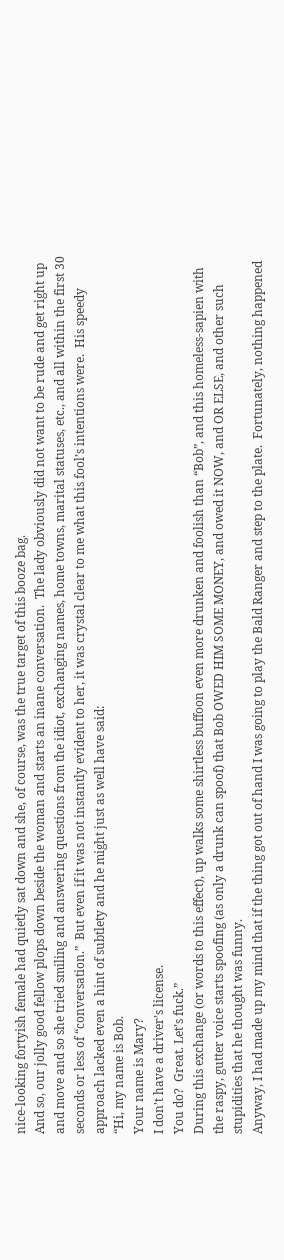nice-looking fortyish female had quietly sat down and she, of course, was the true target of this booze bag.
And so, our jolly good fellow plops down beside the woman and starts an inane conversation.  The lady obviously did not want to be rude and get right up and move and so she tried smiling and answering questions from the idiot, exchanging names, home towns, marital statuses, etc., and all within the first 30 seconds or less of “conversation.”  But even if it was not instantly evident to her, it was crystal clear to me what this fool’s intentions were.  His speedy approach lacked even a hint of subtlety and he might just as well have said:
“Hi, my name is Bob.
Your name is Mary?
I don’t have a driver’s license.
You do?  Great. Let’s fuck.”
During this exchange (or words to this effect), up walks some shirtless buffoon even more drunken and foolish than “Bob”, and this homeless-sapien with the raspy, gutter voice starts spoofing (as only a drunk can spoof) that Bob OWED HIM SOME MONEY, and owed it NOW, and OR ELSE, and other such stupidities that he thought was funny.
Anyway, I had made up my mind that if the thing got out of hand I was going to play the Bald Ranger and step to the plate.  Fortunately, nothing happened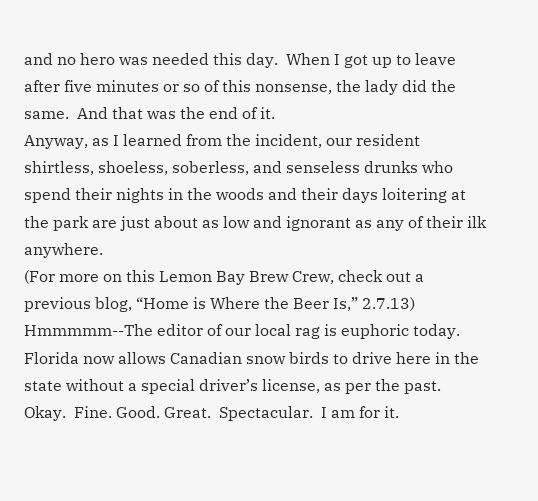and no hero was needed this day.  When I got up to leave after five minutes or so of this nonsense, the lady did the same.  And that was the end of it.
Anyway, as I learned from the incident, our resident shirtless, shoeless, soberless, and senseless drunks who spend their nights in the woods and their days loitering at the park are just about as low and ignorant as any of their ilk anywhere.
(For more on this Lemon Bay Brew Crew, check out a previous blog, “Home is Where the Beer Is,” 2.7.13)
Hmmmmm--The editor of our local rag is euphoric today.  Florida now allows Canadian snow birds to drive here in the state without a special driver’s license, as per the past.  Okay.  Fine. Good. Great.  Spectacular.  I am for it.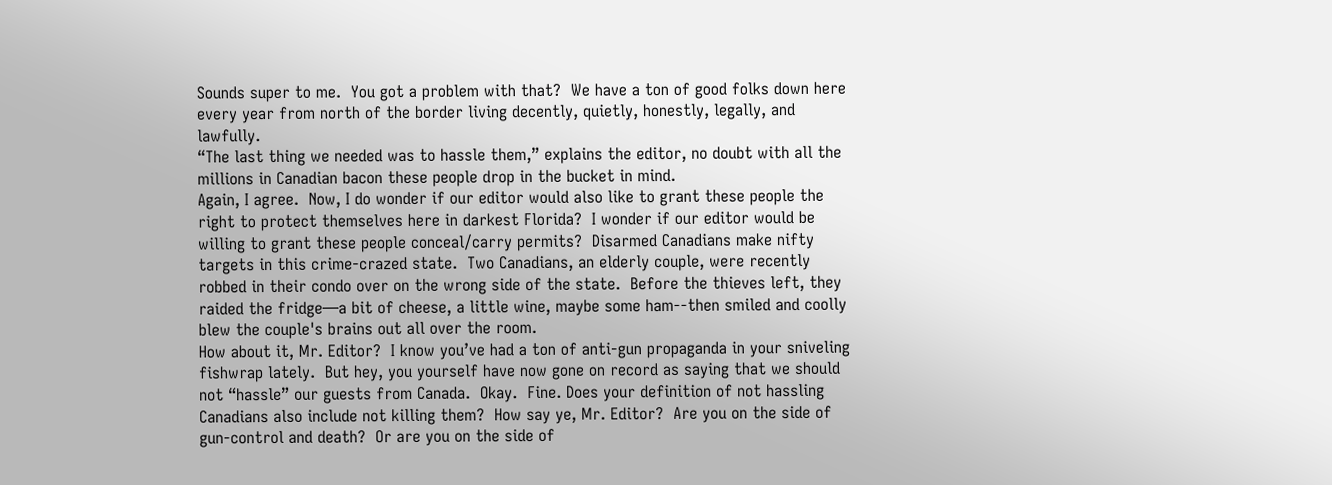Sounds super to me.  You got a problem with that?  We have a ton of good folks down here every year from north of the border living decently, quietly, honestly, legally, and lawfully.
“The last thing we needed was to hassle them,” explains the editor, no doubt with all the millions in Canadian bacon these people drop in the bucket in mind.
Again, I agree.  Now, I do wonder if our editor would also like to grant these people the right to protect themselves here in darkest Florida?  I wonder if our editor would be willing to grant these people conceal/carry permits?  Disarmed Canadians make nifty targets in this crime-crazed state.  Two Canadians, an elderly couple, were recently robbed in their condo over on the wrong side of the state.  Before the thieves left, they raided the fridge—a bit of cheese, a little wine, maybe some ham--then smiled and coolly blew the couple's brains out all over the room.
How about it, Mr. Editor?  I know you’ve had a ton of anti-gun propaganda in your sniveling fishwrap lately.  But hey, you yourself have now gone on record as saying that we should not “hassle” our guests from Canada.  Okay.  Fine. Does your definition of not hassling Canadians also include not killing them?  How say ye, Mr. Editor?  Are you on the side of gun-control and death?  Or are you on the side of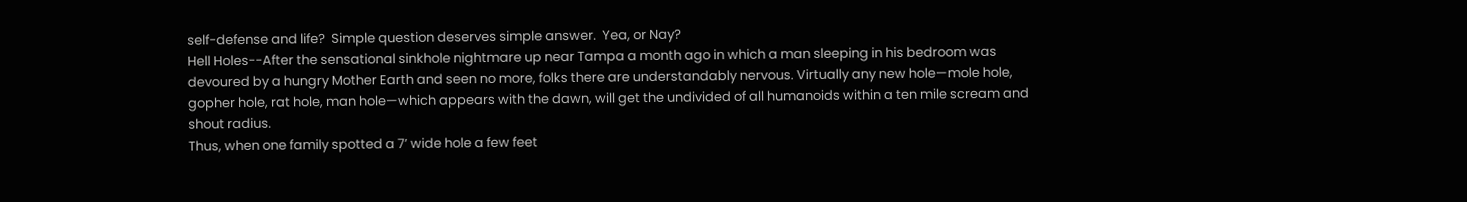self-defense and life?  Simple question deserves simple answer.  Yea, or Nay?
Hell Holes--After the sensational sinkhole nightmare up near Tampa a month ago in which a man sleeping in his bedroom was devoured by a hungry Mother Earth and seen no more, folks there are understandably nervous. Virtually any new hole—mole hole, gopher hole, rat hole, man hole—which appears with the dawn, will get the undivided of all humanoids within a ten mile scream and shout radius.
Thus, when one family spotted a 7’ wide hole a few feet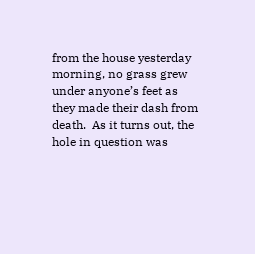from the house yesterday morning, no grass grew under anyone’s feet as they made their dash from death.  As it turns out, the hole in question was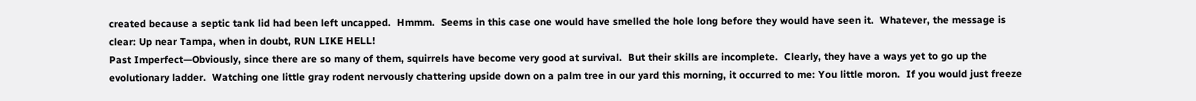created because a septic tank lid had been left uncapped.  Hmmm.  Seems in this case one would have smelled the hole long before they would have seen it.  Whatever, the message is clear: Up near Tampa, when in doubt, RUN LIKE HELL!
Past Imperfect—Obviously, since there are so many of them, squirrels have become very good at survival.  But their skills are incomplete.  Clearly, they have a ways yet to go up the evolutionary ladder.  Watching one little gray rodent nervously chattering upside down on a palm tree in our yard this morning, it occurred to me: You little moron.  If you would just freeze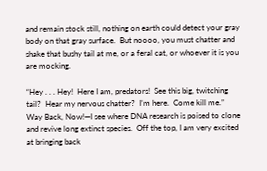and remain stock still, nothing on earth could detect your gray body on that gray surface.  But noooo, you must chatter and shake that bushy tail at me, or a feral cat, or whoever it is you are mocking.

“Hey . . . Hey!  Here I am, predators!  See this big, twitching tail?  Hear my nervous chatter?  I’m here.  Come kill me.”
Way Back, Now!—I see where DNA research is poised to clone and revive long extinct species.  Off the top, I am very excited at bringing back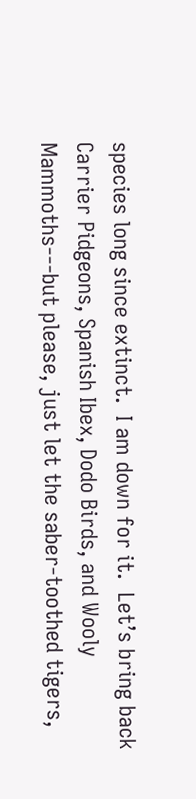species long since extinct.  I am down for it.  Let’s bring back Carrier Pidgeons, Spanish Ibex, Dodo Birds, and Wooly Mammoths---but please, just let the saber-toothed tigers,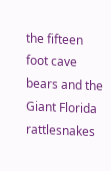the fifteen foot cave bears and the Giant Florida rattlesnakes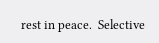rest in peace.  Selective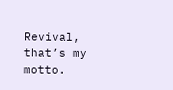Revival, that’s my motto.